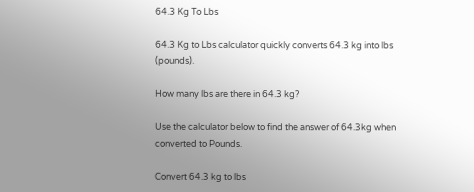64.3 Kg To Lbs

64.3 Kg to Lbs calculator quickly converts 64.3 kg into lbs (pounds).

How many lbs are there in 64.3 kg?

Use the calculator below to find the answer of 64.3kg when converted to Pounds.

Convert 64.3 kg to lbs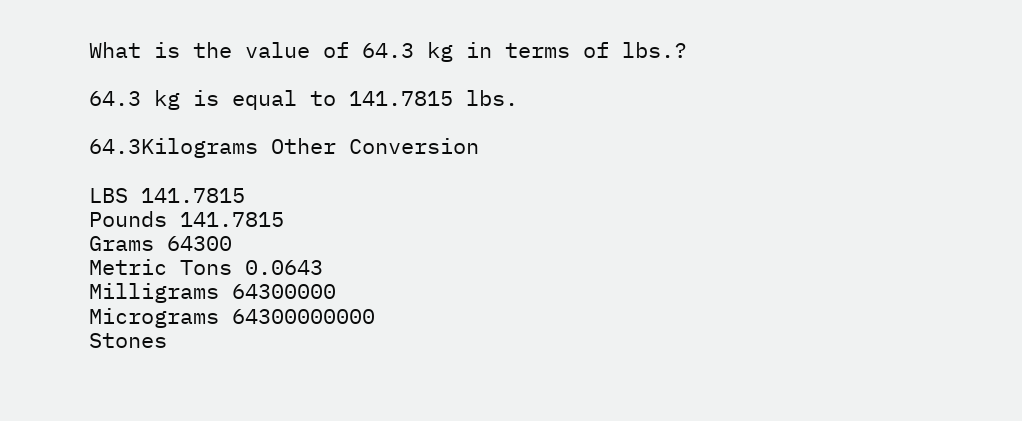What is the value of 64.3 kg in terms of lbs.?

64.3 kg is equal to 141.7815 lbs.

64.3Kilograms Other Conversion

LBS 141.7815
Pounds 141.7815
Grams 64300
Metric Tons 0.0643
Milligrams 64300000
Micrograms 64300000000
Stones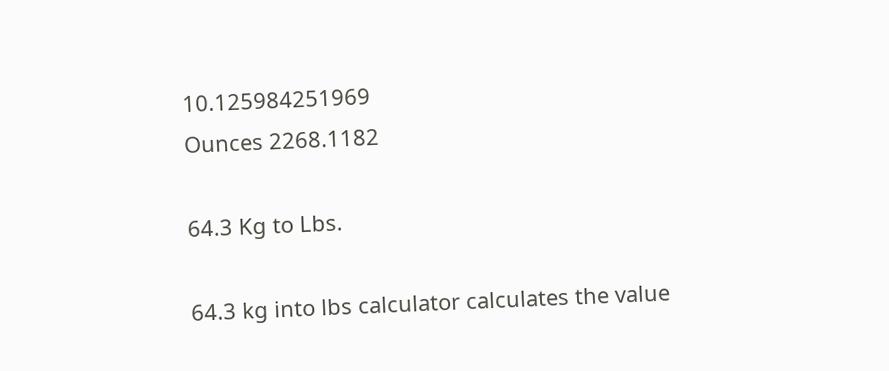10.125984251969
Ounces 2268.1182

64.3 Kg to Lbs.

64.3 kg into lbs calculator calculates the value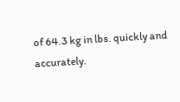of 64.3 kg in lbs. quickly and accurately.